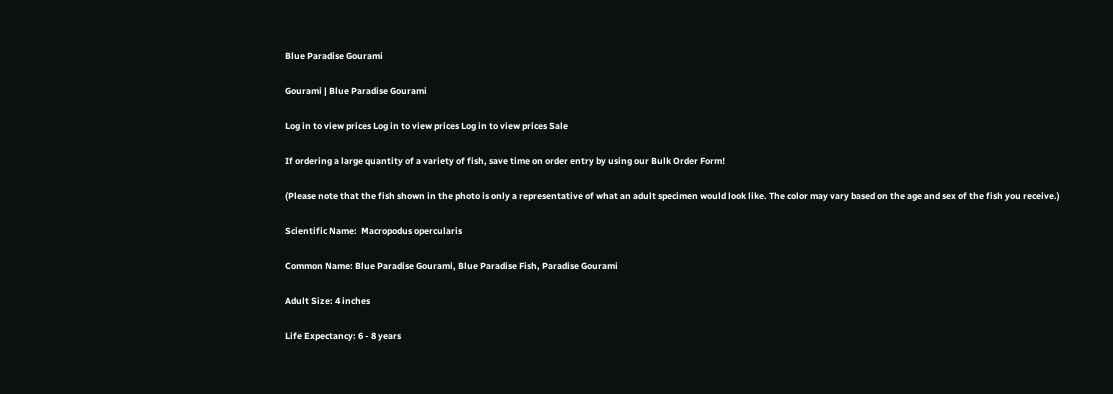Blue Paradise Gourami

Gourami | Blue Paradise Gourami

Log in to view prices Log in to view prices Log in to view prices Sale

If ordering a large quantity of a variety of fish, save time on order entry by using our Bulk Order Form!

(Please note that the fish shown in the photo is only a representative of what an adult specimen would look like. The color may vary based on the age and sex of the fish you receive.)

Scientific Name:  Macropodus opercularis

Common Name: Blue Paradise Gourami, Blue Paradise Fish, Paradise Gourami

Adult Size: 4 inches

Life Expectancy: 6 - 8 years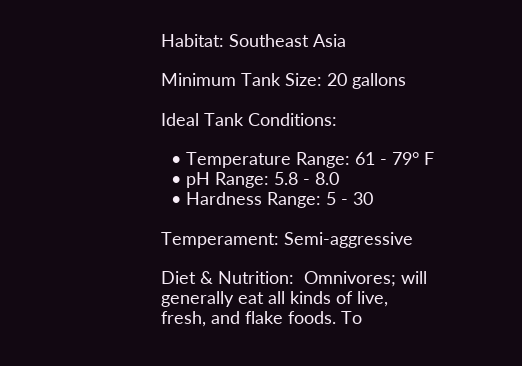Habitat: Southeast Asia

Minimum Tank Size: 20 gallons

Ideal Tank Conditions:

  • Temperature Range: 61 - 79° F
  • pH Range: 5.8 - 8.0
  • Hardness Range: 5 - 30

Temperament: Semi-aggressive

Diet & Nutrition:  Omnivores; will generally eat all kinds of live, fresh, and flake foods. To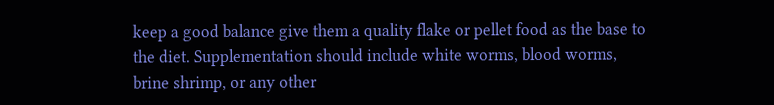keep a good balance give them a quality flake or pellet food as the base to the diet. Supplementation should include white worms, blood worms, brine shrimp, or any other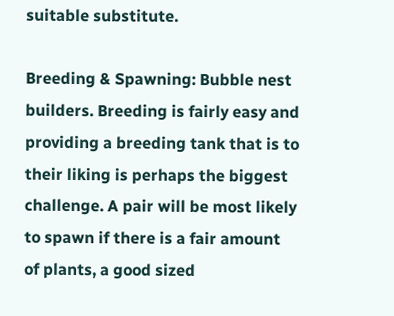suitable substitute.

Breeding & Spawning: Bubble nest builders. Breeding is fairly easy and providing a breeding tank that is to their liking is perhaps the biggest challenge. A pair will be most likely to spawn if there is a fair amount of plants, a good sized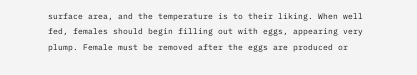surface area, and the temperature is to their liking. When well fed, females should begin filling out with eggs, appearing very plump. Female must be removed after the eggs are produced or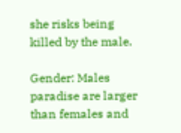she risks being killed by the male.

Gender: Males paradise are larger than females and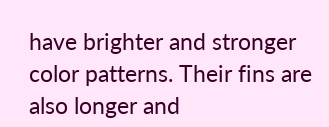have brighter and stronger color patterns. Their fins are also longer and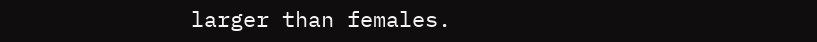larger than females.